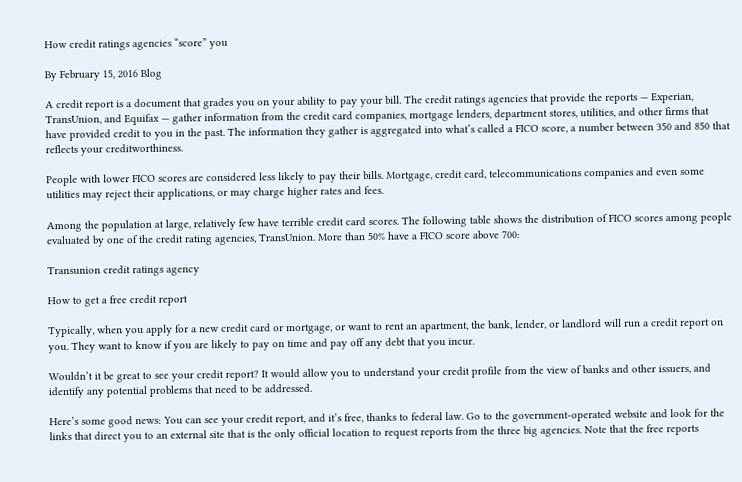How credit ratings agencies “score” you

By February 15, 2016 Blog

A credit report is a document that grades you on your ability to pay your bill. The credit ratings agencies that provide the reports — Experian, TransUnion, and Equifax — gather information from the credit card companies, mortgage lenders, department stores, utilities, and other firms that have provided credit to you in the past. The information they gather is aggregated into what’s called a FICO score, a number between 350 and 850 that reflects your creditworthiness.

People with lower FICO scores are considered less likely to pay their bills. Mortgage, credit card, telecommunications companies and even some utilities may reject their applications, or may charge higher rates and fees.

Among the population at large, relatively few have terrible credit card scores. The following table shows the distribution of FICO scores among people evaluated by one of the credit rating agencies, TransUnion. More than 50% have a FICO score above 700:

Transunion credit ratings agency

How to get a free credit report

Typically, when you apply for a new credit card or mortgage, or want to rent an apartment, the bank, lender, or landlord will run a credit report on you. They want to know if you are likely to pay on time and pay off any debt that you incur.

Wouldn’t it be great to see your credit report? It would allow you to understand your credit profile from the view of banks and other issuers, and identify any potential problems that need to be addressed.

Here’s some good news: You can see your credit report, and it’s free, thanks to federal law. Go to the government-operated website and look for the links that direct you to an external site that is the only official location to request reports from the three big agencies. Note that the free reports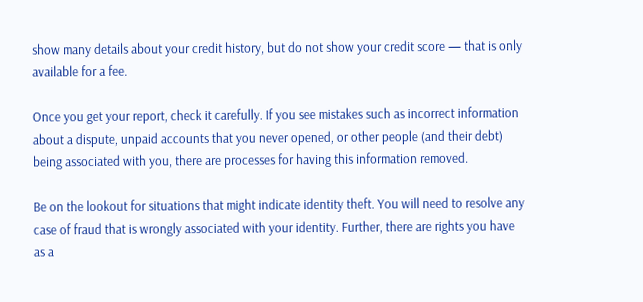show many details about your credit history, but do not show your credit score — that is only available for a fee.

Once you get your report, check it carefully. If you see mistakes such as incorrect information about a dispute, unpaid accounts that you never opened, or other people (and their debt) being associated with you, there are processes for having this information removed.

Be on the lookout for situations that might indicate identity theft. You will need to resolve any case of fraud that is wrongly associated with your identity. Further, there are rights you have as a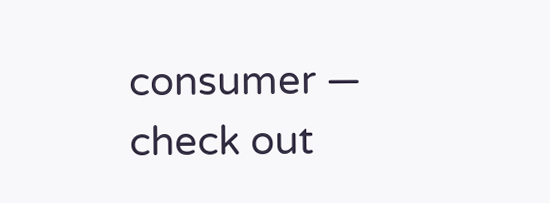consumer — check out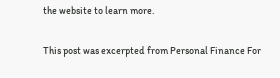the website to learn more.

This post was excerpted from Personal Finance For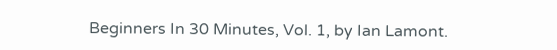Beginners In 30 Minutes, Vol. 1, by Ian Lamont.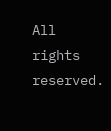All rights reserved.